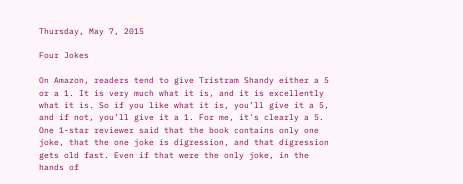Thursday, May 7, 2015

Four Jokes

On Amazon, readers tend to give Tristram Shandy either a 5 or a 1. It is very much what it is, and it is excellently what it is. So if you like what it is, you’ll give it a 5, and if not, you’ll give it a 1. For me, it's clearly a 5. One 1-star reviewer said that the book contains only one joke, that the one joke is digression, and that digression gets old fast. Even if that were the only joke, in the hands of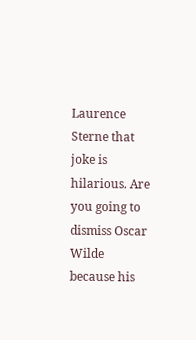Laurence Sterne that joke is hilarious. Are you going to dismiss Oscar Wilde because his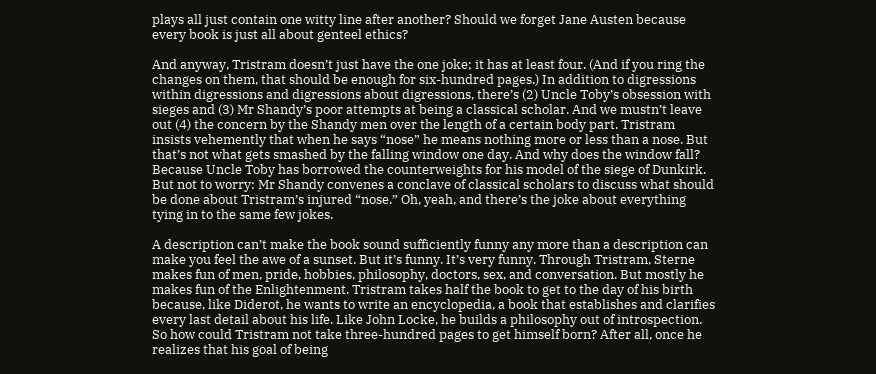plays all just contain one witty line after another? Should we forget Jane Austen because every book is just all about genteel ethics?

And anyway, Tristram doesn’t just have the one joke; it has at least four. (And if you ring the changes on them, that should be enough for six-hundred pages.) In addition to digressions within digressions and digressions about digressions, there’s (2) Uncle Toby’s obsession with sieges and (3) Mr Shandy’s poor attempts at being a classical scholar. And we mustn’t leave out (4) the concern by the Shandy men over the length of a certain body part. Tristram insists vehemently that when he says “nose” he means nothing more or less than a nose. But that’s not what gets smashed by the falling window one day. And why does the window fall? Because Uncle Toby has borrowed the counterweights for his model of the siege of Dunkirk. But not to worry: Mr Shandy convenes a conclave of classical scholars to discuss what should be done about Tristram’s injured “nose.” Oh, yeah, and there’s the joke about everything tying in to the same few jokes.

A description can’t make the book sound sufficiently funny any more than a description can make you feel the awe of a sunset. But it’s funny. It’s very funny. Through Tristram, Sterne makes fun of men, pride, hobbies, philosophy, doctors, sex, and conversation. But mostly he makes fun of the Enlightenment. Tristram takes half the book to get to the day of his birth because, like Diderot, he wants to write an encyclopedia, a book that establishes and clarifies every last detail about his life. Like John Locke, he builds a philosophy out of introspection. So how could Tristram not take three-hundred pages to get himself born? After all, once he realizes that his goal of being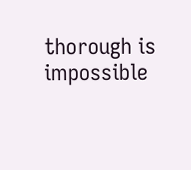thorough is impossible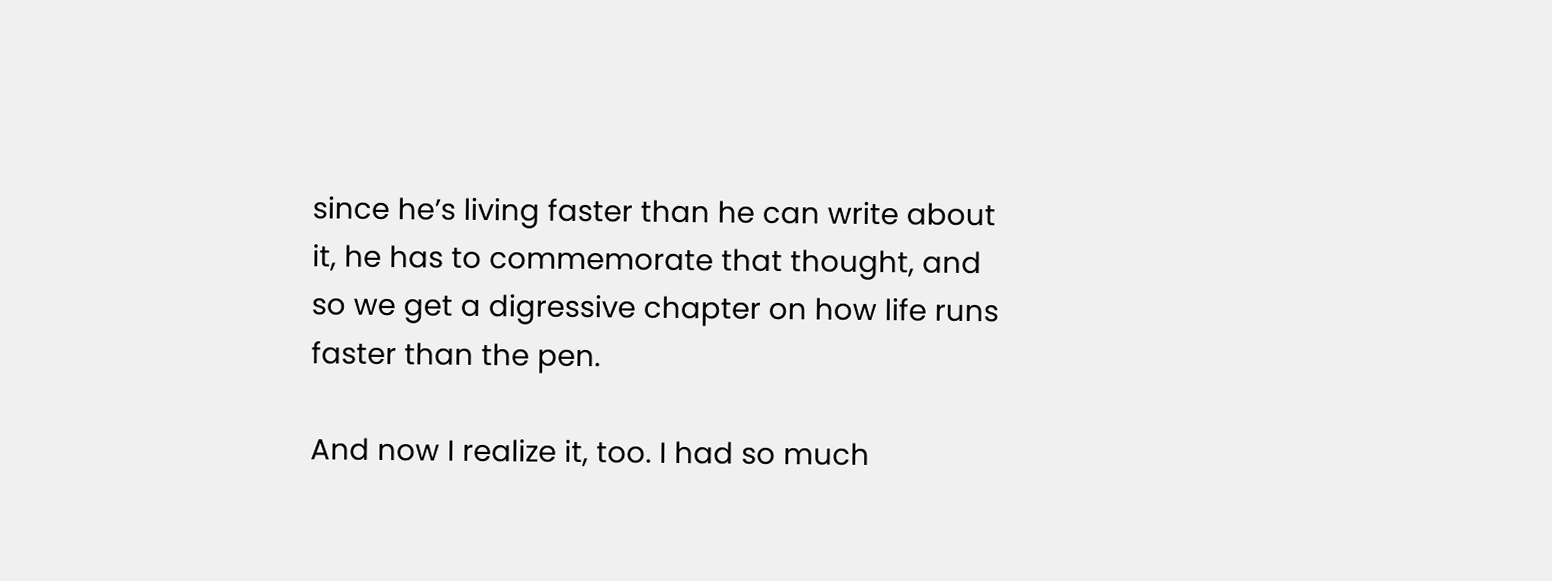since he’s living faster than he can write about it, he has to commemorate that thought, and so we get a digressive chapter on how life runs faster than the pen.

And now I realize it, too. I had so much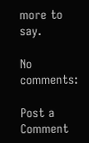more to say.

No comments:

Post a Comment